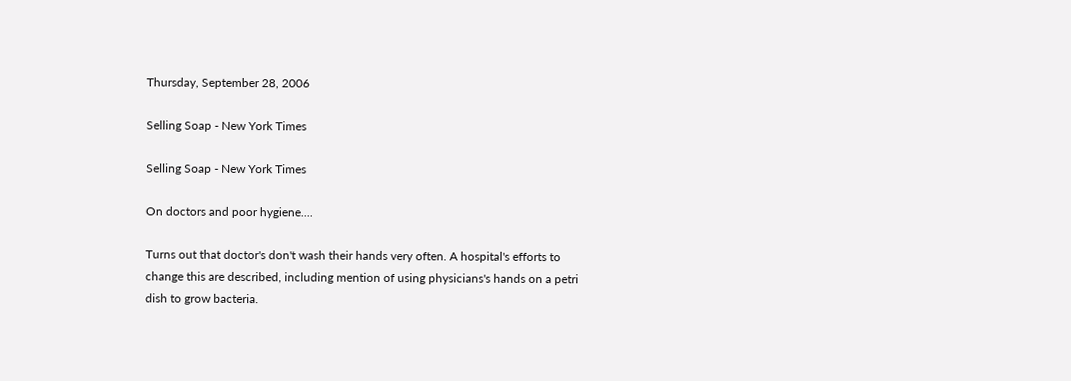Thursday, September 28, 2006

Selling Soap - New York Times

Selling Soap - New York Times

On doctors and poor hygiene....

Turns out that doctor's don't wash their hands very often. A hospital's efforts to change this are described, including mention of using physicians's hands on a petri dish to grow bacteria.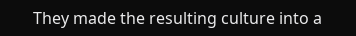They made the resulting culture into a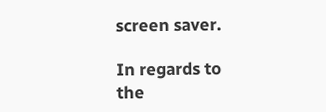screen saver.

In regards to the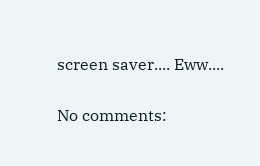screen saver.... Eww....

No comments: